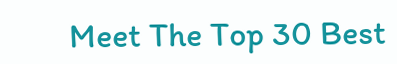Meet The Top 30 Best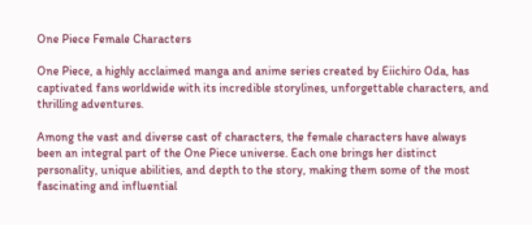One Piece Female Characters

One Piece, a highly acclaimed manga and anime series created by Eiichiro Oda, has captivated fans worldwide with its incredible storylines, unforgettable characters, and thrilling adventures.

Among the vast and diverse cast of characters, the female characters have always been an integral part of the One Piece universe. Each one brings her distinct personality, unique abilities, and depth to the story, making them some of the most fascinating and influential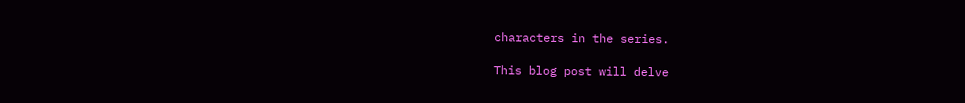characters in the series.

This blog post will delve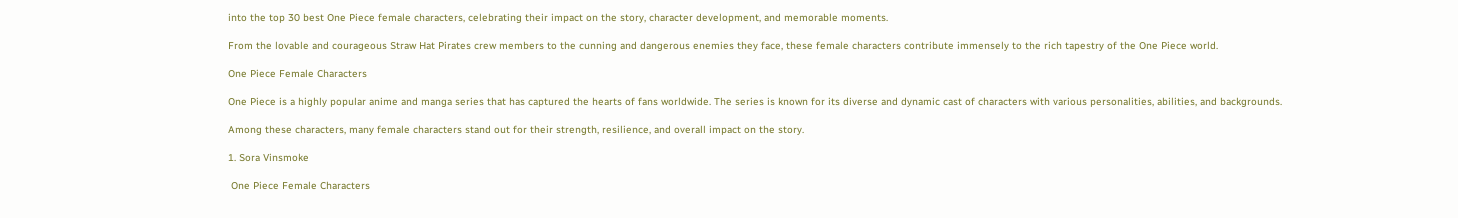into the top 30 best One Piece female characters, celebrating their impact on the story, character development, and memorable moments.

From the lovable and courageous Straw Hat Pirates crew members to the cunning and dangerous enemies they face, these female characters contribute immensely to the rich tapestry of the One Piece world.

One Piece Female Characters

One Piece is a highly popular anime and manga series that has captured the hearts of fans worldwide. The series is known for its diverse and dynamic cast of characters with various personalities, abilities, and backgrounds.

Among these characters, many female characters stand out for their strength, resilience, and overall impact on the story.

1. Sora Vinsmoke

 One Piece Female Characters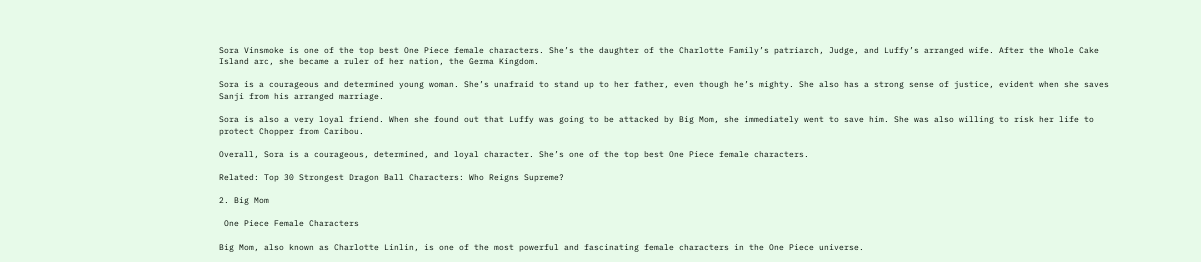Sora Vinsmoke is one of the top best One Piece female characters. She’s the daughter of the Charlotte Family’s patriarch, Judge, and Luffy’s arranged wife. After the Whole Cake Island arc, she became a ruler of her nation, the Germa Kingdom.

Sora is a courageous and determined young woman. She’s unafraid to stand up to her father, even though he’s mighty. She also has a strong sense of justice, evident when she saves Sanji from his arranged marriage.

Sora is also a very loyal friend. When she found out that Luffy was going to be attacked by Big Mom, she immediately went to save him. She was also willing to risk her life to protect Chopper from Caribou.

Overall, Sora is a courageous, determined, and loyal character. She’s one of the top best One Piece female characters.

Related: Top 30 Strongest Dragon Ball Characters: Who Reigns Supreme?

2. Big Mom

 One Piece Female Characters

Big Mom, also known as Charlotte Linlin, is one of the most powerful and fascinating female characters in the One Piece universe.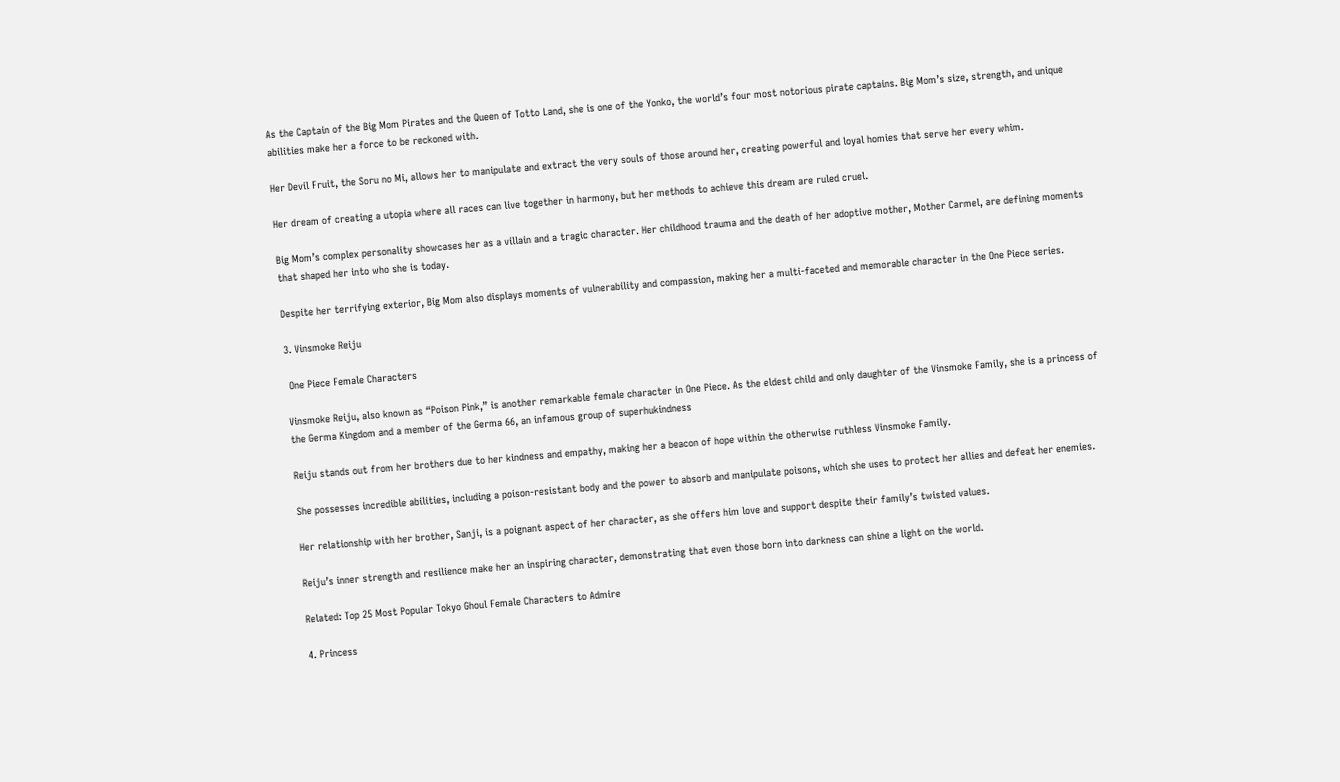As the Captain of the Big Mom Pirates and the Queen of Totto Land, she is one of the Yonko, the world’s four most notorious pirate captains. Big Mom’s size, strength, and unique abilities make her a force to be reckoned with.

Her Devil Fruit, the Soru no Mi, allows her to manipulate and extract the very souls of those around her, creating powerful and loyal homies that serve her every whim.

Her dream of creating a utopia where all races can live together in harmony, but her methods to achieve this dream are ruled cruel.

Big Mom’s complex personality showcases her as a villain and a tragic character. Her childhood trauma and the death of her adoptive mother, Mother Carmel, are defining moments that shaped her into who she is today.

Despite her terrifying exterior, Big Mom also displays moments of vulnerability and compassion, making her a multi-faceted and memorable character in the One Piece series.

3. Vinsmoke Reiju

 One Piece Female Characters

Vinsmoke Reiju, also known as “Poison Pink,” is another remarkable female character in One Piece. As the eldest child and only daughter of the Vinsmoke Family, she is a princess of the Germa Kingdom and a member of the Germa 66, an infamous group of superhukindness

Reiju stands out from her brothers due to her kindness and empathy, making her a beacon of hope within the otherwise ruthless Vinsmoke Family.

She possesses incredible abilities, including a poison-resistant body and the power to absorb and manipulate poisons, which she uses to protect her allies and defeat her enemies.

Her relationship with her brother, Sanji, is a poignant aspect of her character, as she offers him love and support despite their family’s twisted values.

Reiju’s inner strength and resilience make her an inspiring character, demonstrating that even those born into darkness can shine a light on the world.

Related: Top 25 Most Popular Tokyo Ghoul Female Characters to Admire

4. Princess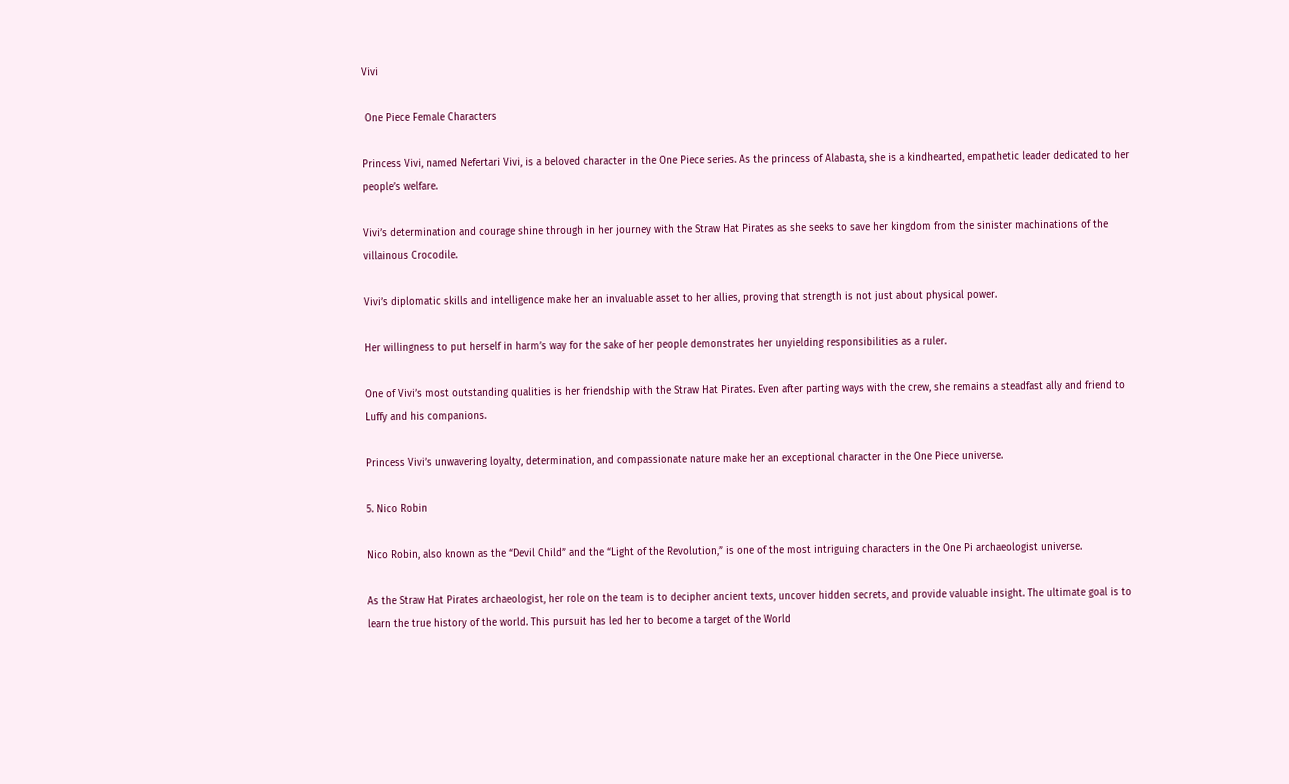Vivi

 One Piece Female Characters

Princess Vivi, named Nefertari Vivi, is a beloved character in the One Piece series. As the princess of Alabasta, she is a kindhearted, empathetic leader dedicated to her people’s welfare.

Vivi’s determination and courage shine through in her journey with the Straw Hat Pirates as she seeks to save her kingdom from the sinister machinations of the villainous Crocodile.

Vivi’s diplomatic skills and intelligence make her an invaluable asset to her allies, proving that strength is not just about physical power.

Her willingness to put herself in harm’s way for the sake of her people demonstrates her unyielding responsibilities as a ruler.

One of Vivi’s most outstanding qualities is her friendship with the Straw Hat Pirates. Even after parting ways with the crew, she remains a steadfast ally and friend to Luffy and his companions.

Princess Vivi’s unwavering loyalty, determination, and compassionate nature make her an exceptional character in the One Piece universe.

5. Nico Robin

Nico Robin, also known as the “Devil Child” and the “Light of the Revolution,” is one of the most intriguing characters in the One Pi archaeologist universe.

As the Straw Hat Pirates archaeologist, her role on the team is to decipher ancient texts, uncover hidden secrets, and provide valuable insight. The ultimate goal is to learn the true history of the world. This pursuit has led her to become a target of the World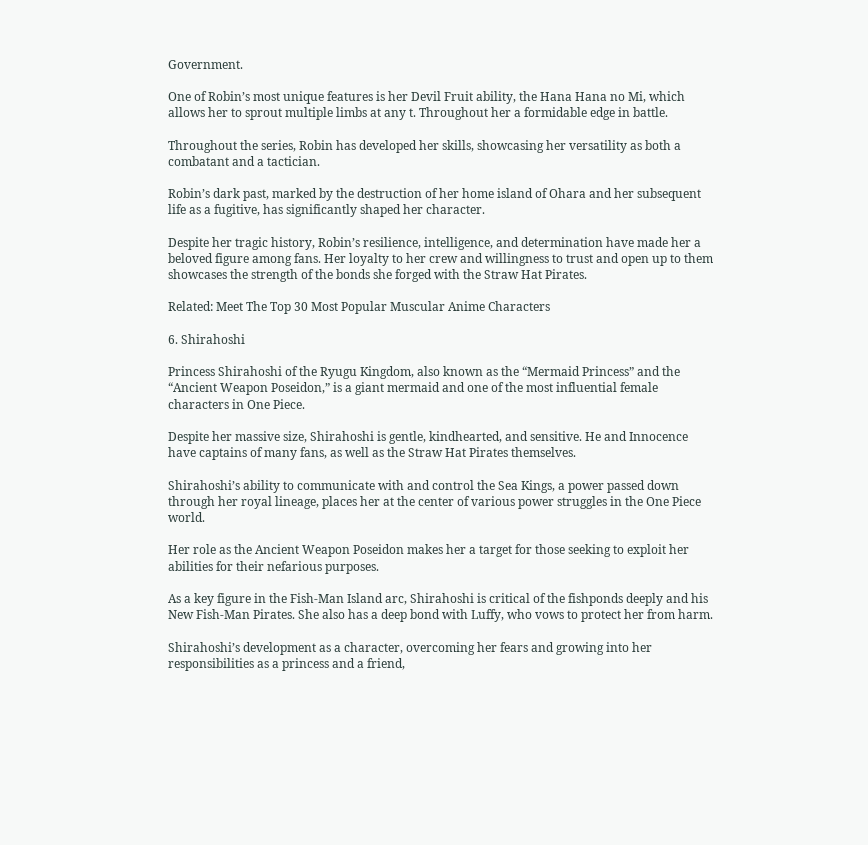Government.

One of Robin’s most unique features is her Devil Fruit ability, the Hana Hana no Mi, which allows her to sprout multiple limbs at any t. Throughout her a formidable edge in battle.

Throughout the series, Robin has developed her skills, showcasing her versatility as both a combatant and a tactician.

Robin’s dark past, marked by the destruction of her home island of Ohara and her subsequent life as a fugitive, has significantly shaped her character.

Despite her tragic history, Robin’s resilience, intelligence, and determination have made her a beloved figure among fans. Her loyalty to her crew and willingness to trust and open up to them showcases the strength of the bonds she forged with the Straw Hat Pirates.

Related: Meet The Top 30 Most Popular Muscular Anime Characters

6. Shirahoshi

Princess Shirahoshi of the Ryugu Kingdom, also known as the “Mermaid Princess” and the “Ancient Weapon Poseidon,” is a giant mermaid and one of the most influential female characters in One Piece.

Despite her massive size, Shirahoshi is gentle, kindhearted, and sensitive. He and Innocence have captains of many fans, as well as the Straw Hat Pirates themselves.

Shirahoshi’s ability to communicate with and control the Sea Kings, a power passed down through her royal lineage, places her at the center of various power struggles in the One Piece world.

Her role as the Ancient Weapon Poseidon makes her a target for those seeking to exploit her abilities for their nefarious purposes.

As a key figure in the Fish-Man Island arc, Shirahoshi is critical of the fishponds deeply and his New Fish-Man Pirates. She also has a deep bond with Luffy, who vows to protect her from harm.

Shirahoshi’s development as a character, overcoming her fears and growing into her responsibilities as a princess and a friend,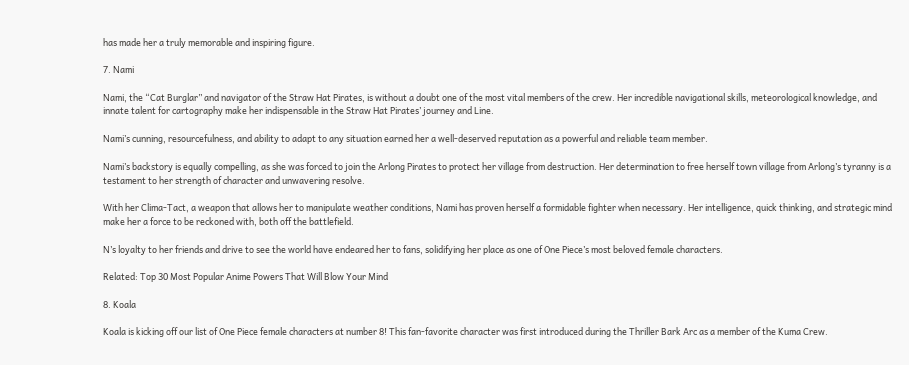has made her a truly memorable and inspiring figure.

7. Nami

Nami, the “Cat Burglar” and navigator of the Straw Hat Pirates, is without a doubt one of the most vital members of the crew. Her incredible navigational skills, meteorological knowledge, and innate talent for cartography make her indispensable in the Straw Hat Pirates’ journey and Line.

Nami’s cunning, resourcefulness, and ability to adapt to any situation earned her a well-deserved reputation as a powerful and reliable team member.

Nami’s backstory is equally compelling, as she was forced to join the Arlong Pirates to protect her village from destruction. Her determination to free herself town village from Arlong’s tyranny is a testament to her strength of character and unwavering resolve.

With her Clima-Tact, a weapon that allows her to manipulate weather conditions, Nami has proven herself a formidable fighter when necessary. Her intelligence, quick thinking, and strategic mind make her a force to be reckoned with, both off the battlefield.

N’s loyalty to her friends and drive to see the world have endeared her to fans, solidifying her place as one of One Piece’s most beloved female characters.

Related: Top 30 Most Popular Anime Powers That Will Blow Your Mind

8. Koala

Koala is kicking off our list of One Piece female characters at number 8! This fan-favorite character was first introduced during the Thriller Bark Arc as a member of the Kuma Crew.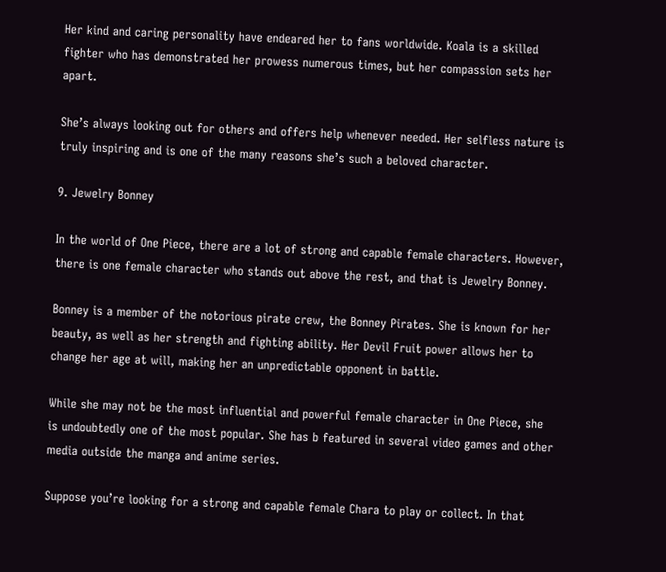Her kind and caring personality have endeared her to fans worldwide. Koala is a skilled fighter who has demonstrated her prowess numerous times, but her compassion sets her apart.

She’s always looking out for others and offers help whenever needed. Her selfless nature is truly inspiring and is one of the many reasons she’s such a beloved character.

9. Jewelry Bonney

In the world of One Piece, there are a lot of strong and capable female characters. However, there is one female character who stands out above the rest, and that is Jewelry Bonney.

Bonney is a member of the notorious pirate crew, the Bonney Pirates. She is known for her beauty, as well as her strength and fighting ability. Her Devil Fruit power allows her to change her age at will, making her an unpredictable opponent in battle.

While she may not be the most influential and powerful female character in One Piece, she is undoubtedly one of the most popular. She has b featured in several video games and other media outside the manga and anime series.

Suppose you’re looking for a strong and capable female Chara to play or collect. In that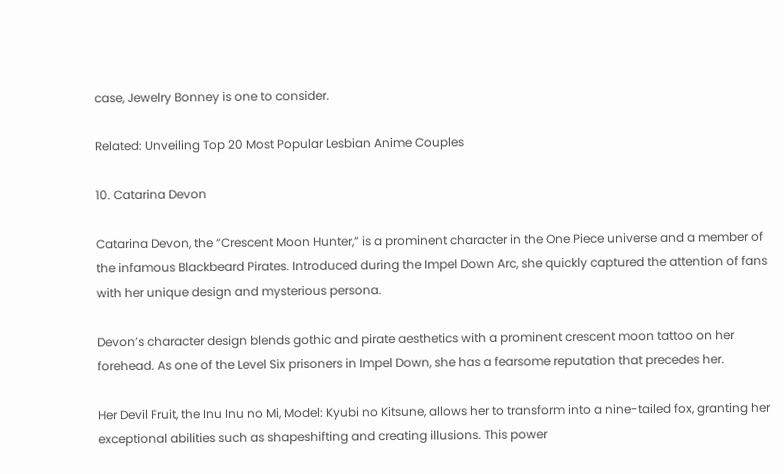case, Jewelry Bonney is one to consider.

Related: Unveiling Top 20 Most Popular Lesbian Anime Couples

10. Catarina Devon

Catarina Devon, the “Crescent Moon Hunter,” is a prominent character in the One Piece universe and a member of the infamous Blackbeard Pirates. Introduced during the Impel Down Arc, she quickly captured the attention of fans with her unique design and mysterious persona.

Devon’s character design blends gothic and pirate aesthetics with a prominent crescent moon tattoo on her forehead. As one of the Level Six prisoners in Impel Down, she has a fearsome reputation that precedes her.

Her Devil Fruit, the Inu Inu no Mi, Model: Kyubi no Kitsune, allows her to transform into a nine-tailed fox, granting her exceptional abilities such as shapeshifting and creating illusions. This power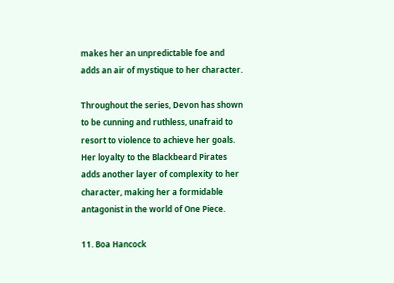makes her an unpredictable foe and adds an air of mystique to her character.

Throughout the series, Devon has shown to be cunning and ruthless, unafraid to resort to violence to achieve her goals. Her loyalty to the Blackbeard Pirates adds another layer of complexity to her character, making her a formidable antagonist in the world of One Piece.

11. Boa Hancock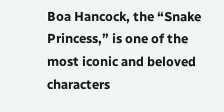Boa Hancock, the “Snake Princess,” is one of the most iconic and beloved characters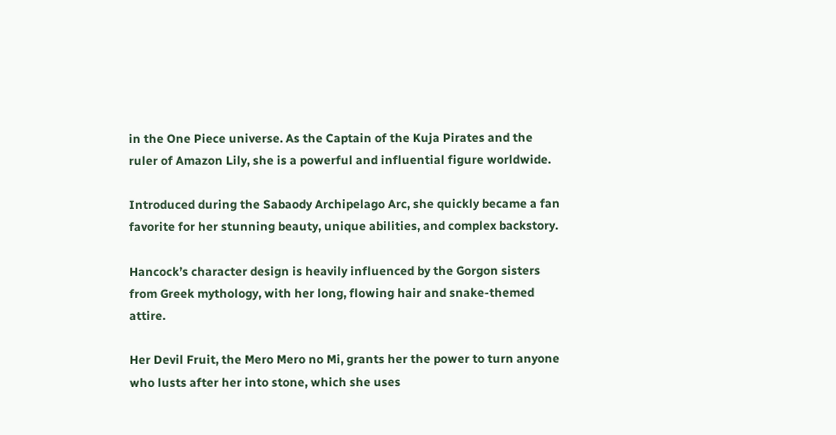in the One Piece universe. As the Captain of the Kuja Pirates and the ruler of Amazon Lily, she is a powerful and influential figure worldwide.

Introduced during the Sabaody Archipelago Arc, she quickly became a fan favorite for her stunning beauty, unique abilities, and complex backstory.

Hancock’s character design is heavily influenced by the Gorgon sisters from Greek mythology, with her long, flowing hair and snake-themed attire.

Her Devil Fruit, the Mero Mero no Mi, grants her the power to turn anyone who lusts after her into stone, which she uses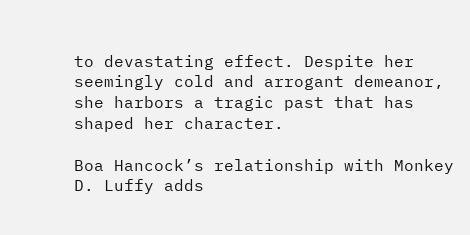to devastating effect. Despite her seemingly cold and arrogant demeanor, she harbors a tragic past that has shaped her character.

Boa Hancock’s relationship with Monkey D. Luffy adds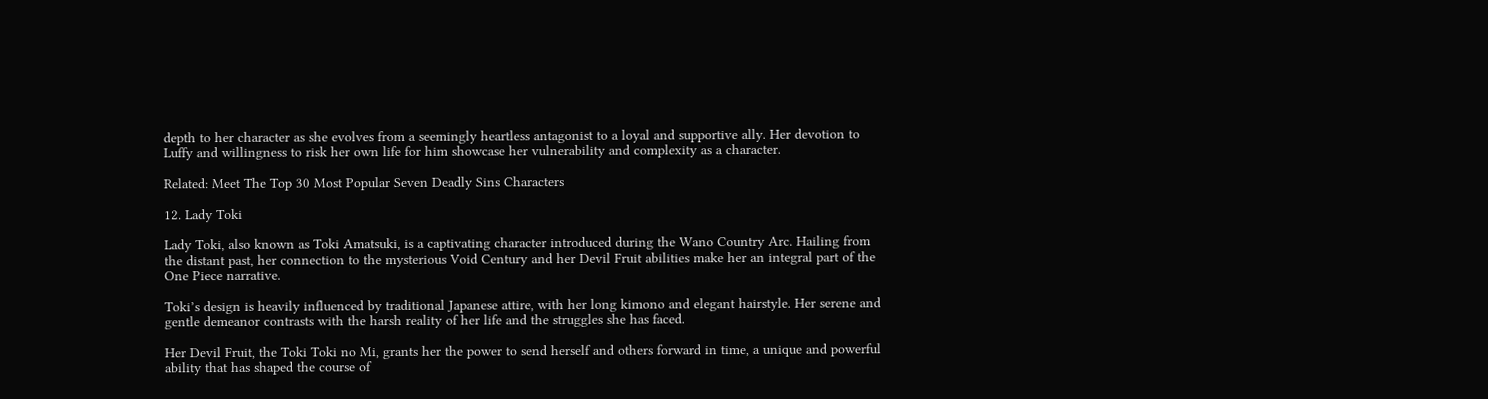depth to her character as she evolves from a seemingly heartless antagonist to a loyal and supportive ally. Her devotion to Luffy and willingness to risk her own life for him showcase her vulnerability and complexity as a character.

Related: Meet The Top 30 Most Popular Seven Deadly Sins Characters

12. Lady Toki

Lady Toki, also known as Toki Amatsuki, is a captivating character introduced during the Wano Country Arc. Hailing from the distant past, her connection to the mysterious Void Century and her Devil Fruit abilities make her an integral part of the One Piece narrative.

Toki’s design is heavily influenced by traditional Japanese attire, with her long kimono and elegant hairstyle. Her serene and gentle demeanor contrasts with the harsh reality of her life and the struggles she has faced.

Her Devil Fruit, the Toki Toki no Mi, grants her the power to send herself and others forward in time, a unique and powerful ability that has shaped the course of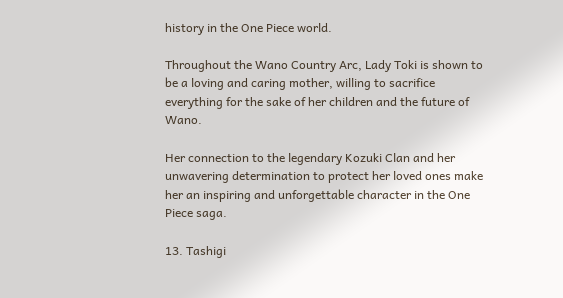history in the One Piece world.

Throughout the Wano Country Arc, Lady Toki is shown to be a loving and caring mother, willing to sacrifice everything for the sake of her children and the future of Wano.

Her connection to the legendary Kozuki Clan and her unwavering determination to protect her loved ones make her an inspiring and unforgettable character in the One Piece saga.

13. Tashigi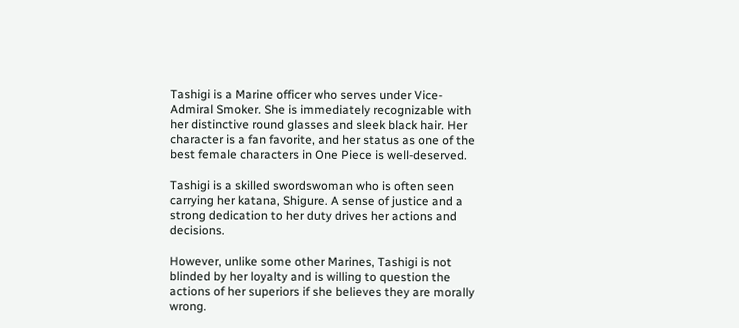Tashigi is a Marine officer who serves under Vice-Admiral Smoker. She is immediately recognizable with her distinctive round glasses and sleek black hair. Her character is a fan favorite, and her status as one of the best female characters in One Piece is well-deserved.

Tashigi is a skilled swordswoman who is often seen carrying her katana, Shigure. A sense of justice and a strong dedication to her duty drives her actions and decisions.

However, unlike some other Marines, Tashigi is not blinded by her loyalty and is willing to question the actions of her superiors if she believes they are morally wrong.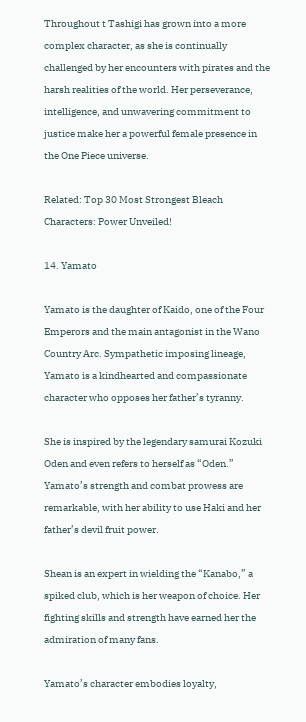Throughout t Tashigi has grown into a more complex character, as she is continually challenged by her encounters with pirates and the harsh realities of the world. Her perseverance, intelligence, and unwavering commitment to justice make her a powerful female presence in the One Piece universe.

Related: Top 30 Most Strongest Bleach Characters: Power Unveiled!

14. Yamato

Yamato is the daughter of Kaido, one of the Four Emperors and the main antagonist in the Wano Country Arc. Sympathetic imposing lineage, Yamato is a kindhearted and compassionate character who opposes her father’s tyranny.

She is inspired by the legendary samurai Kozuki Oden and even refers to herself as “Oden.” Yamato’s strength and combat prowess are remarkable, with her ability to use Haki and her father’s devil fruit power.

Shean is an expert in wielding the “Kanabo,” a spiked club, which is her weapon of choice. Her fighting skills and strength have earned her the admiration of many fans.

Yamato’s character embodies loyalty,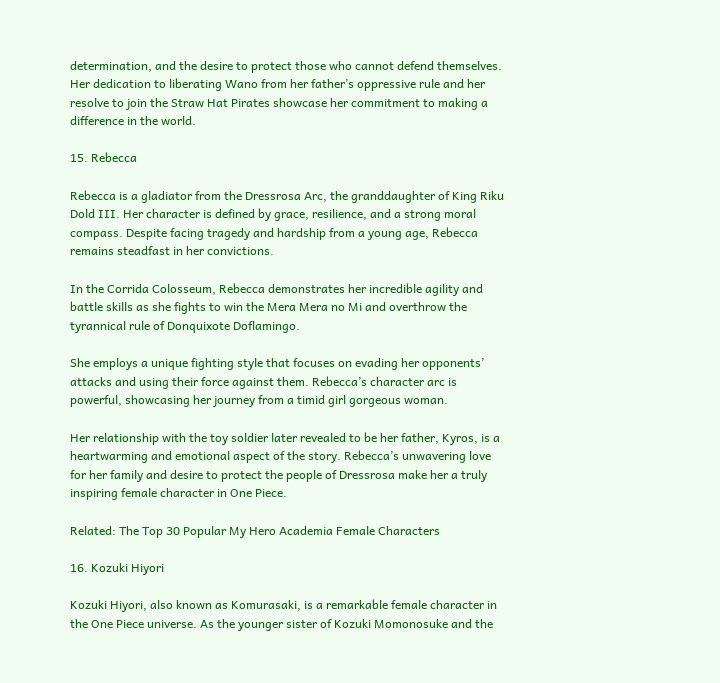determination, and the desire to protect those who cannot defend themselves. Her dedication to liberating Wano from her father’s oppressive rule and her resolve to join the Straw Hat Pirates showcase her commitment to making a difference in the world.

15. Rebecca

Rebecca is a gladiator from the Dressrosa Arc, the granddaughter of King Riku Dold III. Her character is defined by grace, resilience, and a strong moral compass. Despite facing tragedy and hardship from a young age, Rebecca remains steadfast in her convictions.

In the Corrida Colosseum, Rebecca demonstrates her incredible agility and battle skills as she fights to win the Mera Mera no Mi and overthrow the tyrannical rule of Donquixote Doflamingo.

She employs a unique fighting style that focuses on evading her opponents’ attacks and using their force against them. Rebecca’s character arc is powerful, showcasing her journey from a timid girl gorgeous woman.

Her relationship with the toy soldier later revealed to be her father, Kyros, is a heartwarming and emotional aspect of the story. Rebecca’s unwavering love for her family and desire to protect the people of Dressrosa make her a truly inspiring female character in One Piece.

Related: The Top 30 Popular My Hero Academia Female Characters

16. Kozuki Hiyori

Kozuki Hiyori, also known as Komurasaki, is a remarkable female character in the One Piece universe. As the younger sister of Kozuki Momonosuke and the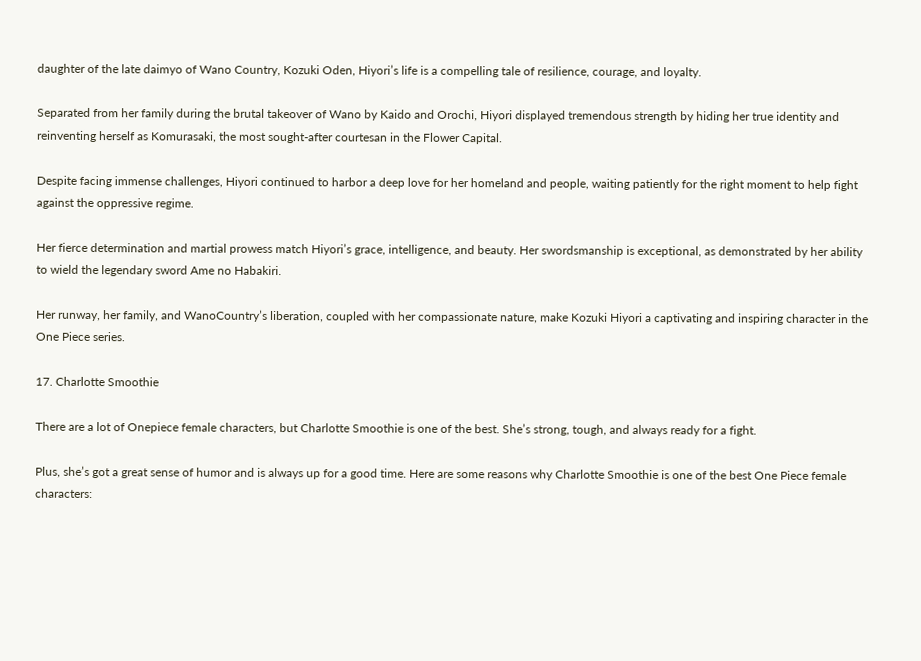daughter of the late daimyo of Wano Country, Kozuki Oden, Hiyori’s life is a compelling tale of resilience, courage, and loyalty.

Separated from her family during the brutal takeover of Wano by Kaido and Orochi, Hiyori displayed tremendous strength by hiding her true identity and reinventing herself as Komurasaki, the most sought-after courtesan in the Flower Capital.

Despite facing immense challenges, Hiyori continued to harbor a deep love for her homeland and people, waiting patiently for the right moment to help fight against the oppressive regime.

Her fierce determination and martial prowess match Hiyori’s grace, intelligence, and beauty. Her swordsmanship is exceptional, as demonstrated by her ability to wield the legendary sword Ame no Habakiri.

Her runway, her family, and WanoCountry’s liberation, coupled with her compassionate nature, make Kozuki Hiyori a captivating and inspiring character in the One Piece series.

17. Charlotte Smoothie

There are a lot of Onepiece female characters, but Charlotte Smoothie is one of the best. She’s strong, tough, and always ready for a fight.

Plus, she’s got a great sense of humor and is always up for a good time. Here are some reasons why Charlotte Smoothie is one of the best One Piece female characters: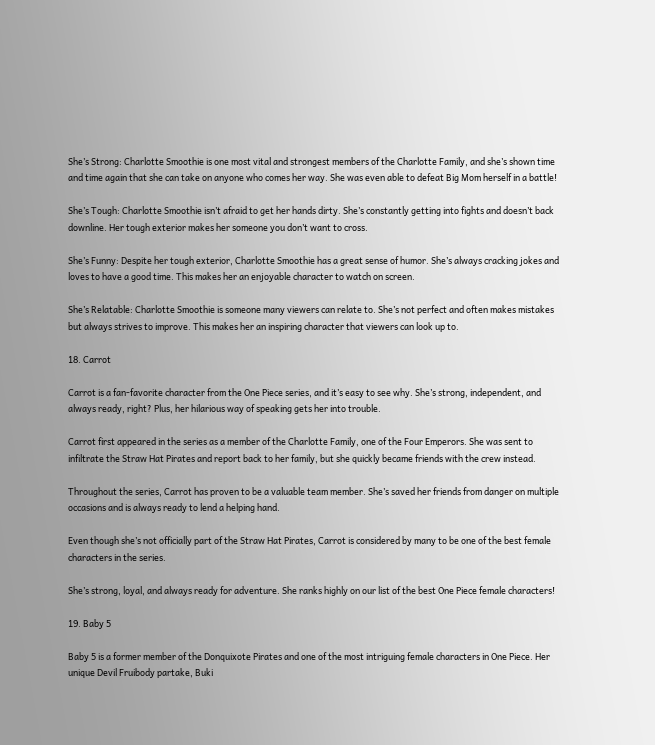She’s Strong: Charlotte Smoothie is one most vital and strongest members of the Charlotte Family, and she’s shown time and time again that she can take on anyone who comes her way. She was even able to defeat Big Mom herself in a battle!

She’s Tough: Charlotte Smoothie isn’t afraid to get her hands dirty. She’s constantly getting into fights and doesn’t back downline. Her tough exterior makes her someone you don’t want to cross.

She’s Funny: Despite her tough exterior, Charlotte Smoothie has a great sense of humor. She’s always cracking jokes and loves to have a good time. This makes her an enjoyable character to watch on screen.

She’s Relatable: Charlotte Smoothie is someone many viewers can relate to. She’s not perfect and often makes mistakes but always strives to improve. This makes her an inspiring character that viewers can look up to.

18. Carrot

Carrot is a fan-favorite character from the One Piece series, and it’s easy to see why. She’s strong, independent, and always ready, right? Plus, her hilarious way of speaking gets her into trouble.

Carrot first appeared in the series as a member of the Charlotte Family, one of the Four Emperors. She was sent to infiltrate the Straw Hat Pirates and report back to her family, but she quickly became friends with the crew instead.

Throughout the series, Carrot has proven to be a valuable team member. She’s saved her friends from danger on multiple occasions and is always ready to lend a helping hand.

Even though she’s not officially part of the Straw Hat Pirates, Carrot is considered by many to be one of the best female characters in the series.

She’s strong, loyal, and always ready for adventure. She ranks highly on our list of the best One Piece female characters!

19. Baby 5

Baby 5 is a former member of the Donquixote Pirates and one of the most intriguing female characters in One Piece. Her unique Devil Fruibody partake, Buki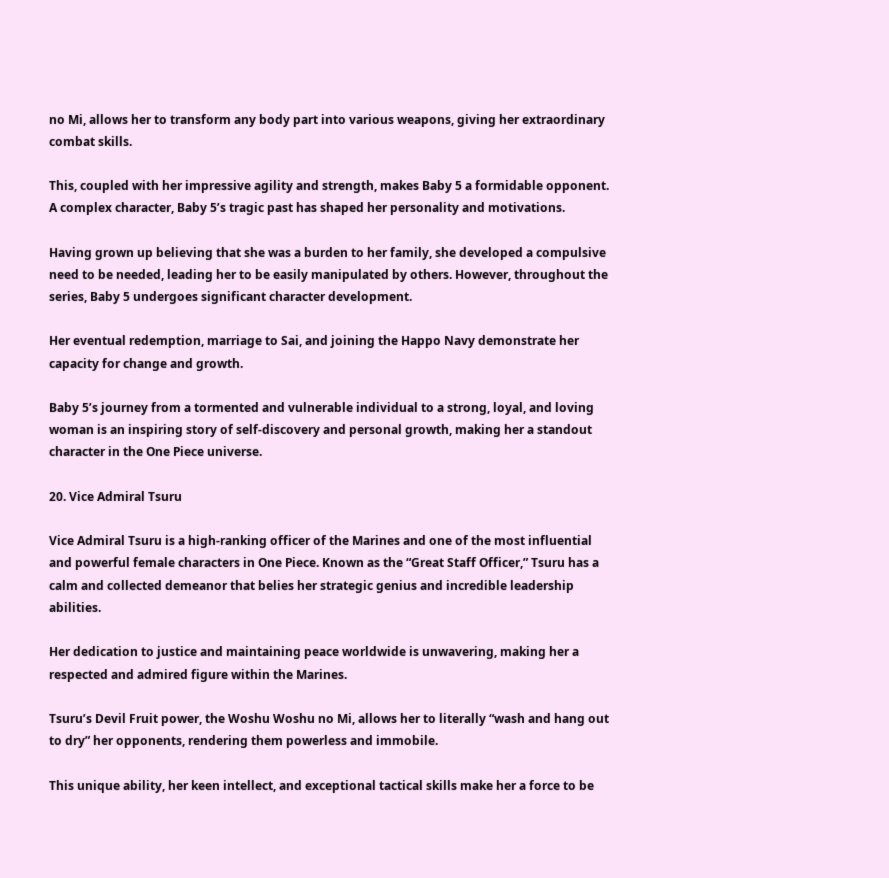no Mi, allows her to transform any body part into various weapons, giving her extraordinary combat skills.

This, coupled with her impressive agility and strength, makes Baby 5 a formidable opponent. A complex character, Baby 5’s tragic past has shaped her personality and motivations.

Having grown up believing that she was a burden to her family, she developed a compulsive need to be needed, leading her to be easily manipulated by others. However, throughout the series, Baby 5 undergoes significant character development.

Her eventual redemption, marriage to Sai, and joining the Happo Navy demonstrate her capacity for change and growth.

Baby 5’s journey from a tormented and vulnerable individual to a strong, loyal, and loving woman is an inspiring story of self-discovery and personal growth, making her a standout character in the One Piece universe.

20. Vice Admiral Tsuru

Vice Admiral Tsuru is a high-ranking officer of the Marines and one of the most influential and powerful female characters in One Piece. Known as the “Great Staff Officer,” Tsuru has a calm and collected demeanor that belies her strategic genius and incredible leadership abilities.

Her dedication to justice and maintaining peace worldwide is unwavering, making her a respected and admired figure within the Marines.

Tsuru’s Devil Fruit power, the Woshu Woshu no Mi, allows her to literally “wash and hang out to dry” her opponents, rendering them powerless and immobile.

This unique ability, her keen intellect, and exceptional tactical skills make her a force to be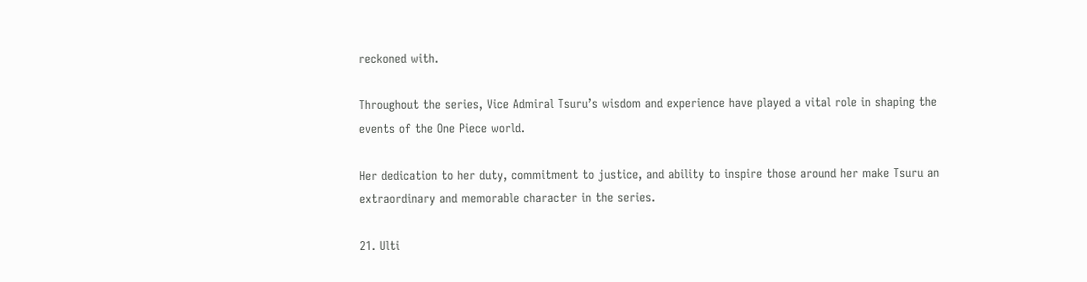reckoned with.

Throughout the series, Vice Admiral Tsuru’s wisdom and experience have played a vital role in shaping the events of the One Piece world.

Her dedication to her duty, commitment to justice, and ability to inspire those around her make Tsuru an extraordinary and memorable character in the series.

21. Ulti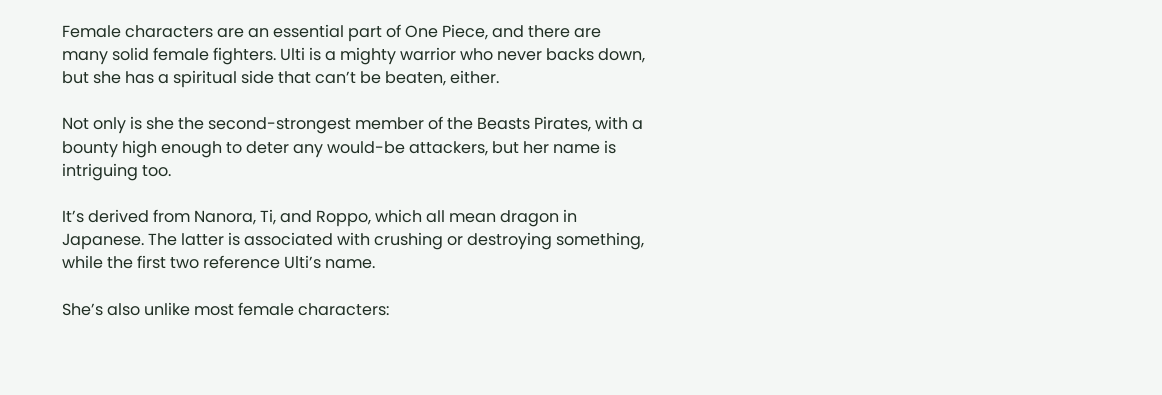Female characters are an essential part of One Piece, and there are many solid female fighters. Ulti is a mighty warrior who never backs down, but she has a spiritual side that can’t be beaten, either.

Not only is she the second-strongest member of the Beasts Pirates, with a bounty high enough to deter any would-be attackers, but her name is intriguing too.

It’s derived from Nanora, Ti, and Roppo, which all mean dragon in Japanese. The latter is associated with crushing or destroying something, while the first two reference Ulti’s name.

She’s also unlike most female characters: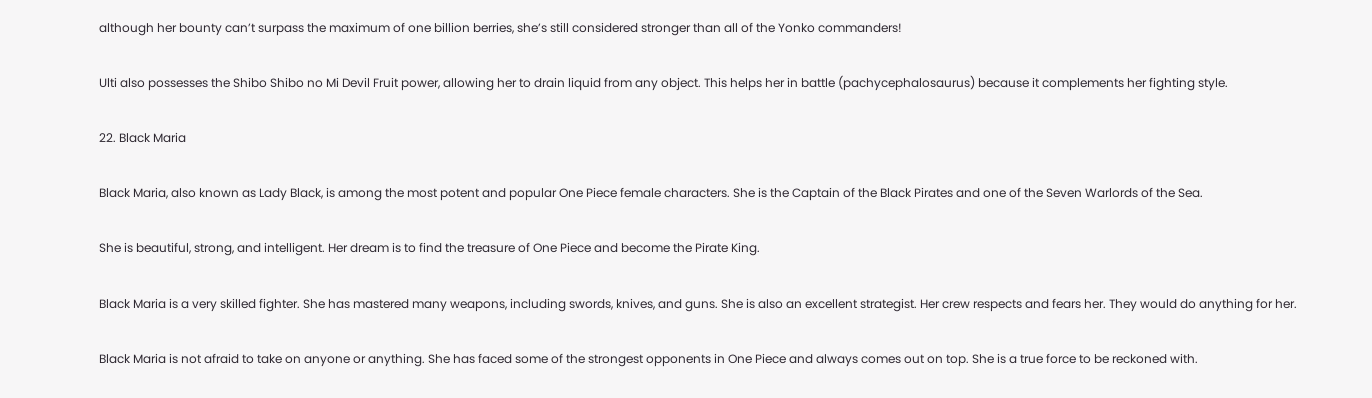although her bounty can’t surpass the maximum of one billion berries, she’s still considered stronger than all of the Yonko commanders!

Ulti also possesses the Shibo Shibo no Mi Devil Fruit power, allowing her to drain liquid from any object. This helps her in battle (pachycephalosaurus) because it complements her fighting style.

22. Black Maria

Black Maria, also known as Lady Black, is among the most potent and popular One Piece female characters. She is the Captain of the Black Pirates and one of the Seven Warlords of the Sea.

She is beautiful, strong, and intelligent. Her dream is to find the treasure of One Piece and become the Pirate King.

Black Maria is a very skilled fighter. She has mastered many weapons, including swords, knives, and guns. She is also an excellent strategist. Her crew respects and fears her. They would do anything for her.

Black Maria is not afraid to take on anyone or anything. She has faced some of the strongest opponents in One Piece and always comes out on top. She is a true force to be reckoned with.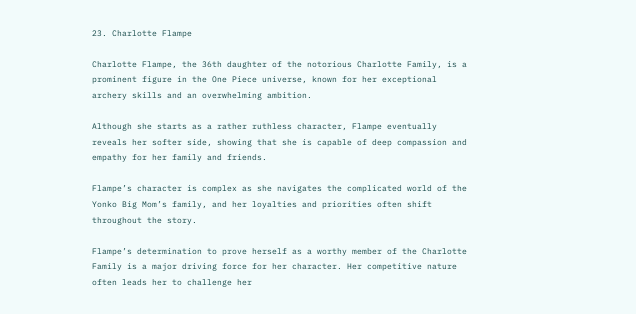23. Charlotte Flampe

Charlotte Flampe, the 36th daughter of the notorious Charlotte Family, is a prominent figure in the One Piece universe, known for her exceptional archery skills and an overwhelming ambition.

Although she starts as a rather ruthless character, Flampe eventually reveals her softer side, showing that she is capable of deep compassion and empathy for her family and friends.

Flampe’s character is complex as she navigates the complicated world of the Yonko Big Mom’s family, and her loyalties and priorities often shift throughout the story.

Flampe’s determination to prove herself as a worthy member of the Charlotte Family is a major driving force for her character. Her competitive nature often leads her to challenge her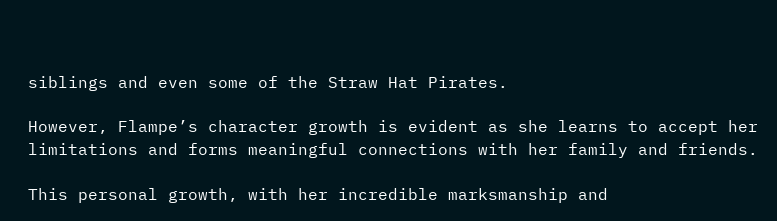siblings and even some of the Straw Hat Pirates.

However, Flampe’s character growth is evident as she learns to accept her limitations and forms meaningful connections with her family and friends.

This personal growth, with her incredible marksmanship and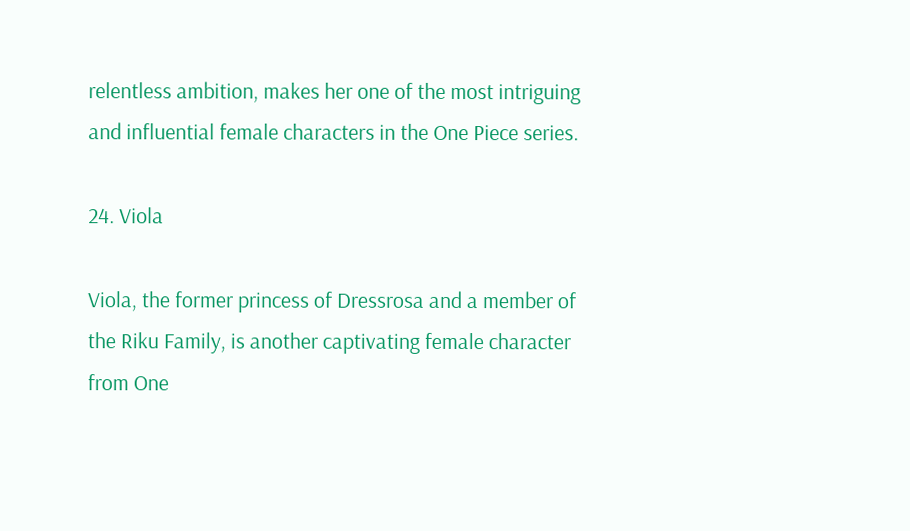relentless ambition, makes her one of the most intriguing and influential female characters in the One Piece series.

24. Viola

Viola, the former princess of Dressrosa and a member of the Riku Family, is another captivating female character from One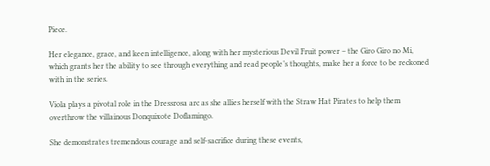Piece.

Her elegance, grace, and keen intelligence, along with her mysterious Devil Fruit power – the Giro Giro no Mi, which grants her the ability to see through everything and read people’s thoughts, make her a force to be reckoned with in the series.

Viola plays a pivotal role in the Dressrosa arc as she allies herself with the Straw Hat Pirates to help them overthrow the villainous Donquixote Doflamingo.

She demonstrates tremendous courage and self-sacrifice during these events,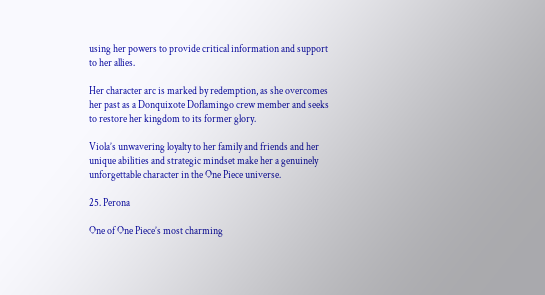using her powers to provide critical information and support to her allies.

Her character arc is marked by redemption, as she overcomes her past as a Donquixote Doflamingo crew member and seeks to restore her kingdom to its former glory.

Viola’s unwavering loyalty to her family and friends and her unique abilities and strategic mindset make her a genuinely unforgettable character in the One Piece universe.

25. Perona

One of One Piece’s most charming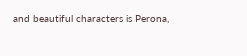and beautiful characters is Perona,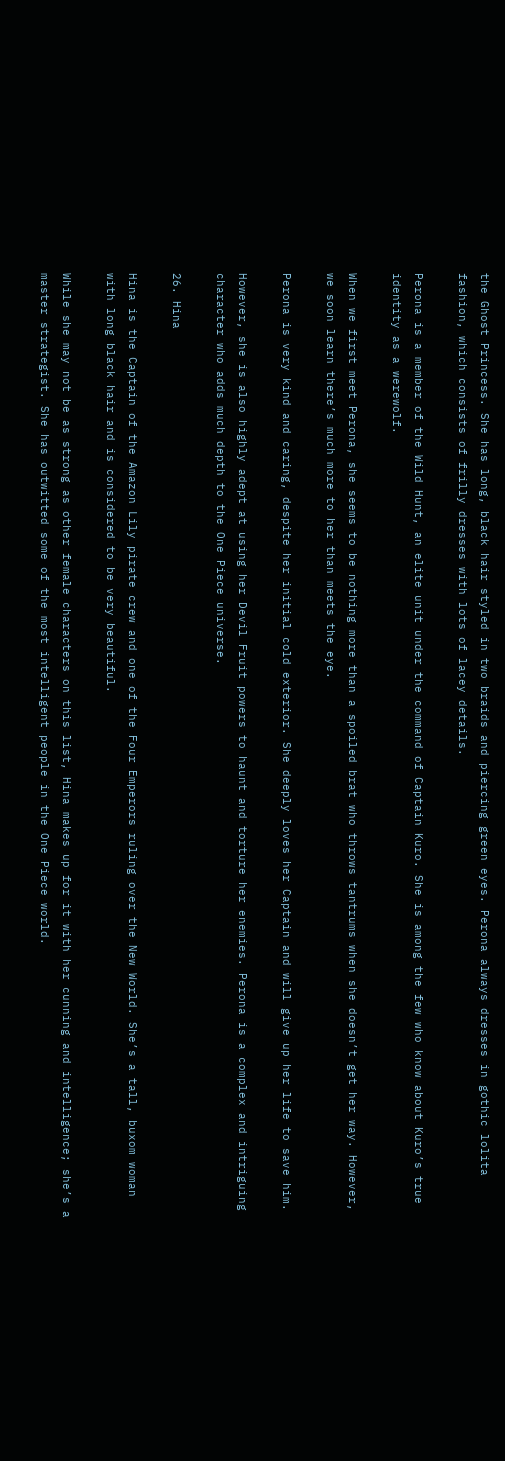the Ghost Princess. She has long, black hair styled in two braids and piercing green eyes. Perona always dresses in gothic lolita fashion, which consists of frilly dresses with lots of lacey details.

Perona is a member of the Wild Hunt, an elite unit under the command of Captain Kuro. She is among the few who know about Kuro’s true identity as a werewolf.

When we first meet Perona, she seems to be nothing more than a spoiled brat who throws tantrums when she doesn’t get her way. However, we soon learn there’s much more to her than meets the eye.

Perona is very kind and caring, despite her initial cold exterior. She deeply loves her Captain and will give up her life to save him.

However, she is also highly adept at using her Devil Fruit powers to haunt and torture her enemies. Perona is a complex and intriguing character who adds much depth to the One Piece universe.

26. Hina

Hina is the Captain of the Amazon Lily pirate crew and one of the Four Emperors ruling over the New World. She’s a tall, buxom woman with long black hair and is considered to be very beautiful.

While she may not be as strong as other female characters on this list, Hina makes up for it with her cunning and intelligence; she’s a master strategist. She has outwitted some of the most intelligent people in the One Piece world.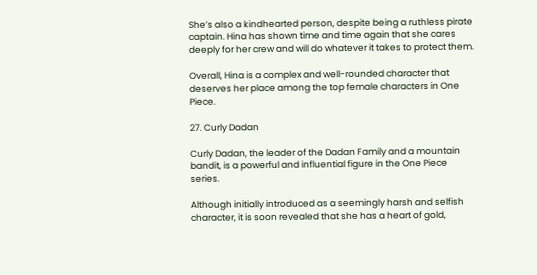She’s also a kindhearted person, despite being a ruthless pirate captain. Hina has shown time and time again that she cares deeply for her crew and will do whatever it takes to protect them.

Overall, Hina is a complex and well-rounded character that deserves her place among the top female characters in One Piece.

27. Curly Dadan

Curly Dadan, the leader of the Dadan Family and a mountain bandit, is a powerful and influential figure in the One Piece series.

Although initially introduced as a seemingly harsh and selfish character, it is soon revealed that she has a heart of gold,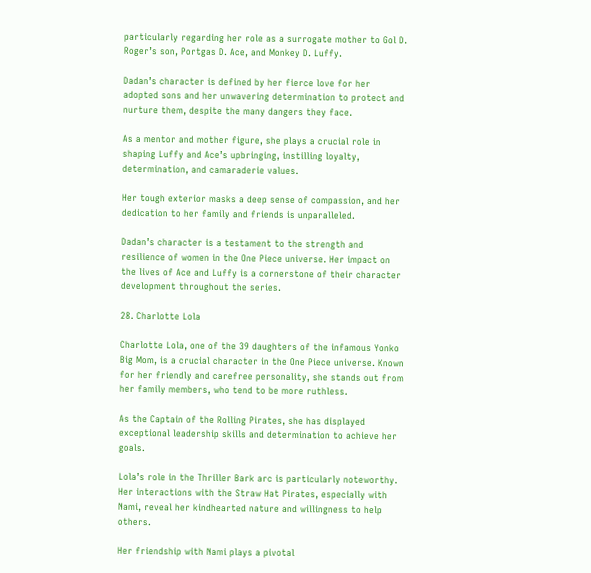particularly regarding her role as a surrogate mother to Gol D. Roger’s son, Portgas D. Ace, and Monkey D. Luffy.

Dadan’s character is defined by her fierce love for her adopted sons and her unwavering determination to protect and nurture them, despite the many dangers they face.

As a mentor and mother figure, she plays a crucial role in shaping Luffy and Ace’s upbringing, instilling loyalty, determination, and camaraderie values.

Her tough exterior masks a deep sense of compassion, and her dedication to her family and friends is unparalleled.

Dadan’s character is a testament to the strength and resilience of women in the One Piece universe. Her impact on the lives of Ace and Luffy is a cornerstone of their character development throughout the series.

28. Charlotte Lola

Charlotte Lola, one of the 39 daughters of the infamous Yonko Big Mom, is a crucial character in the One Piece universe. Known for her friendly and carefree personality, she stands out from her family members, who tend to be more ruthless.

As the Captain of the Rolling Pirates, she has displayed exceptional leadership skills and determination to achieve her goals.

Lola’s role in the Thriller Bark arc is particularly noteworthy. Her interactions with the Straw Hat Pirates, especially with Nami, reveal her kindhearted nature and willingness to help others.

Her friendship with Nami plays a pivotal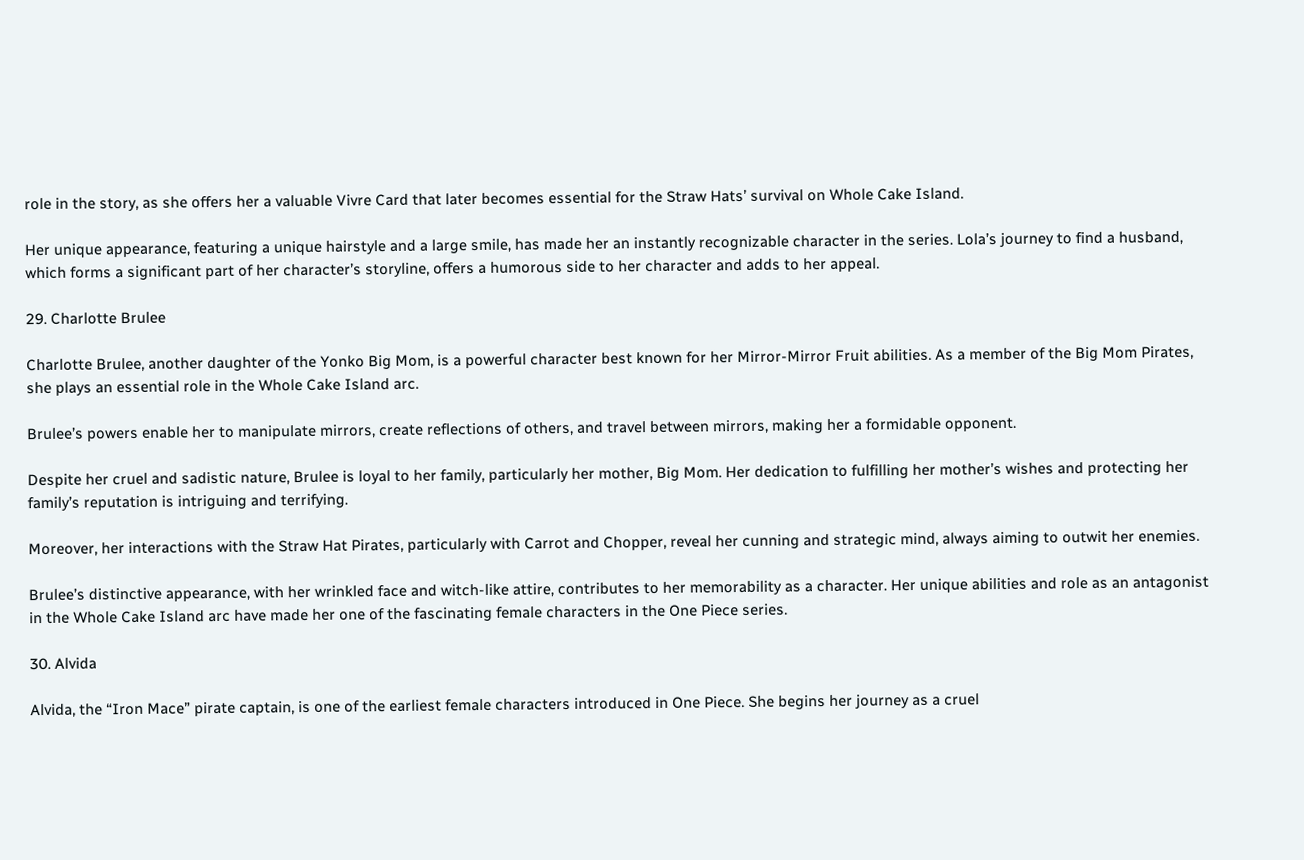role in the story, as she offers her a valuable Vivre Card that later becomes essential for the Straw Hats’ survival on Whole Cake Island.

Her unique appearance, featuring a unique hairstyle and a large smile, has made her an instantly recognizable character in the series. Lola’s journey to find a husband, which forms a significant part of her character’s storyline, offers a humorous side to her character and adds to her appeal.

29. Charlotte Brulee

Charlotte Brulee, another daughter of the Yonko Big Mom, is a powerful character best known for her Mirror-Mirror Fruit abilities. As a member of the Big Mom Pirates, she plays an essential role in the Whole Cake Island arc.

Brulee’s powers enable her to manipulate mirrors, create reflections of others, and travel between mirrors, making her a formidable opponent.

Despite her cruel and sadistic nature, Brulee is loyal to her family, particularly her mother, Big Mom. Her dedication to fulfilling her mother’s wishes and protecting her family’s reputation is intriguing and terrifying.

Moreover, her interactions with the Straw Hat Pirates, particularly with Carrot and Chopper, reveal her cunning and strategic mind, always aiming to outwit her enemies.

Brulee’s distinctive appearance, with her wrinkled face and witch-like attire, contributes to her memorability as a character. Her unique abilities and role as an antagonist in the Whole Cake Island arc have made her one of the fascinating female characters in the One Piece series.

30. Alvida

Alvida, the “Iron Mace” pirate captain, is one of the earliest female characters introduced in One Piece. She begins her journey as a cruel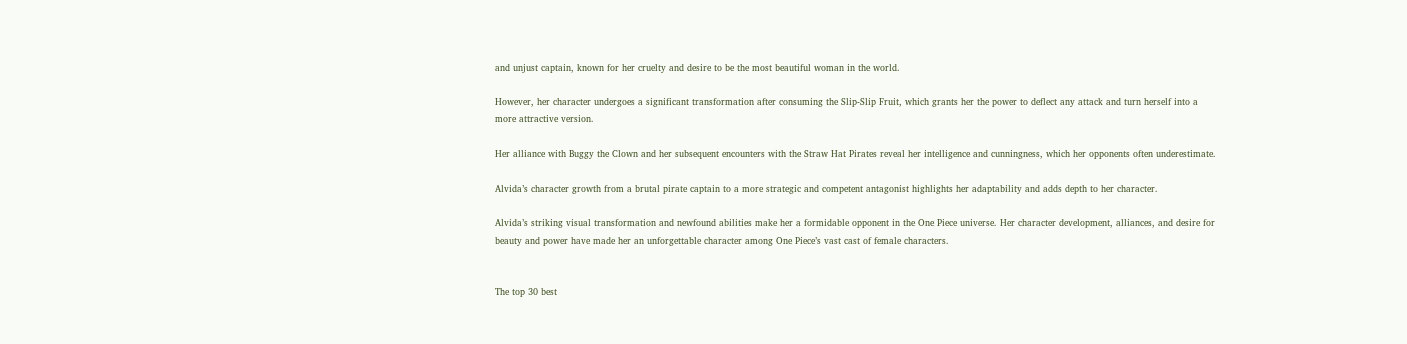and unjust captain, known for her cruelty and desire to be the most beautiful woman in the world.

However, her character undergoes a significant transformation after consuming the Slip-Slip Fruit, which grants her the power to deflect any attack and turn herself into a more attractive version.

Her alliance with Buggy the Clown and her subsequent encounters with the Straw Hat Pirates reveal her intelligence and cunningness, which her opponents often underestimate.

Alvida’s character growth from a brutal pirate captain to a more strategic and competent antagonist highlights her adaptability and adds depth to her character.

Alvida’s striking visual transformation and newfound abilities make her a formidable opponent in the One Piece universe. Her character development, alliances, and desire for beauty and power have made her an unforgettable character among One Piece’s vast cast of female characters.


The top 30 best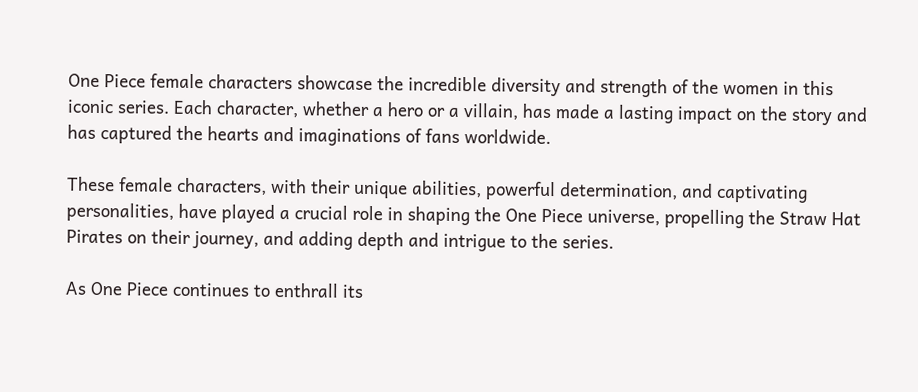One Piece female characters showcase the incredible diversity and strength of the women in this iconic series. Each character, whether a hero or a villain, has made a lasting impact on the story and has captured the hearts and imaginations of fans worldwide.

These female characters, with their unique abilities, powerful determination, and captivating personalities, have played a crucial role in shaping the One Piece universe, propelling the Straw Hat Pirates on their journey, and adding depth and intrigue to the series.

As One Piece continues to enthrall its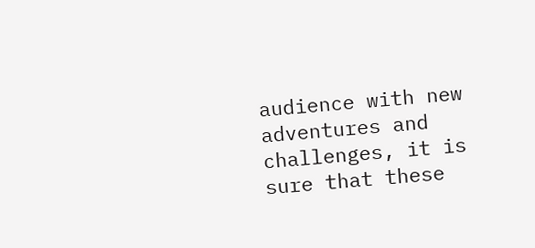audience with new adventures and challenges, it is sure that these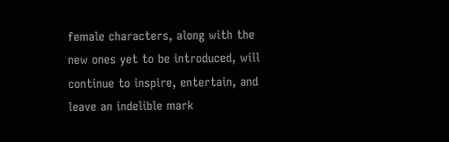female characters, along with the new ones yet to be introduced, will continue to inspire, entertain, and leave an indelible mark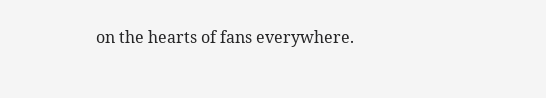on the hearts of fans everywhere.